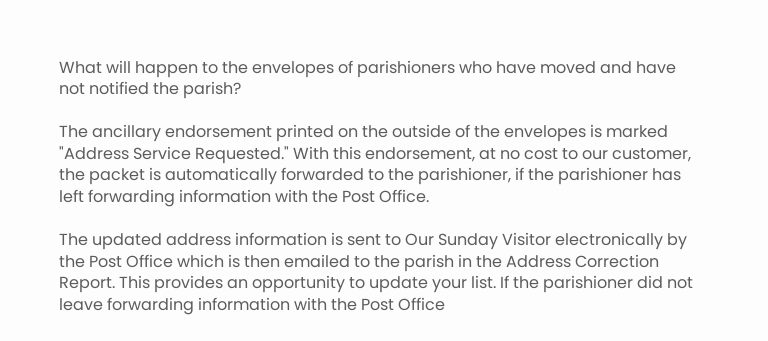What will happen to the envelopes of parishioners who have moved and have not notified the parish?

The ancillary endorsement printed on the outside of the envelopes is marked "Address Service Requested." With this endorsement, at no cost to our customer, the packet is automatically forwarded to the parishioner, if the parishioner has left forwarding information with the Post Office.

The updated address information is sent to Our Sunday Visitor electronically by the Post Office which is then emailed to the parish in the Address Correction Report. This provides an opportunity to update your list. If the parishioner did not leave forwarding information with the Post Office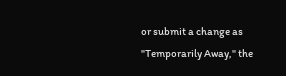or submit a change as "Temporarily Away," the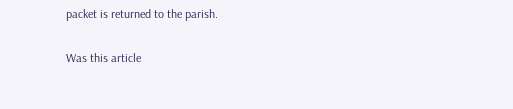packet is returned to the parish.

Was this article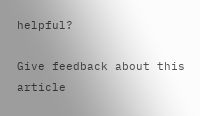helpful?

Give feedback about this article